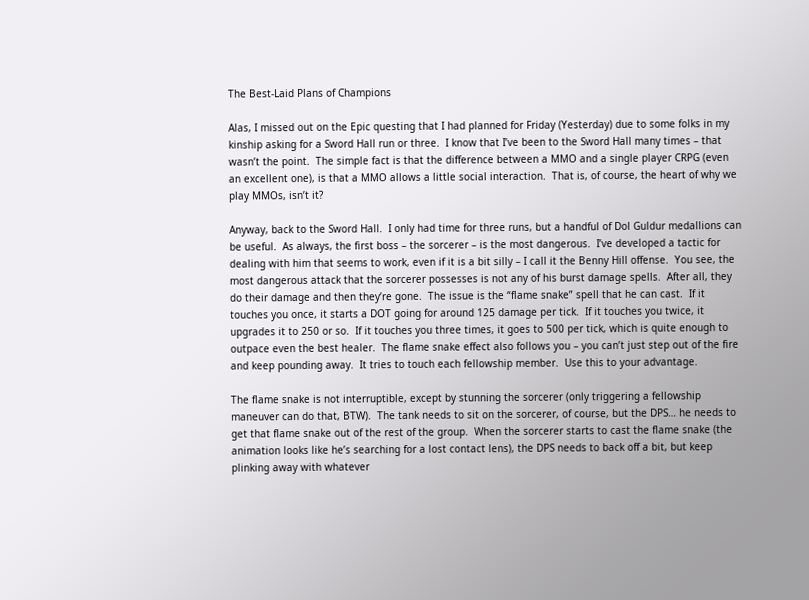The Best-Laid Plans of Champions

Alas, I missed out on the Epic questing that I had planned for Friday (Yesterday) due to some folks in my kinship asking for a Sword Hall run or three.  I know that I’ve been to the Sword Hall many times – that wasn’t the point.  The simple fact is that the difference between a MMO and a single player CRPG (even an excellent one), is that a MMO allows a little social interaction.  That is, of course, the heart of why we play MMOs, isn’t it?

Anyway, back to the Sword Hall.  I only had time for three runs, but a handful of Dol Guldur medallions can be useful.  As always, the first boss – the sorcerer – is the most dangerous.  I’ve developed a tactic for dealing with him that seems to work, even if it is a bit silly – I call it the Benny Hill offense.  You see, the most dangerous attack that the sorcerer possesses is not any of his burst damage spells.  After all, they do their damage and then they’re gone.  The issue is the “flame snake” spell that he can cast.  If it touches you once, it starts a DOT going for around 125 damage per tick.  If it touches you twice, it upgrades it to 250 or so.  If it touches you three times, it goes to 500 per tick, which is quite enough to outpace even the best healer.  The flame snake effect also follows you – you can’t just step out of the fire and keep pounding away.  It tries to touch each fellowship member.  Use this to your advantage.

The flame snake is not interruptible, except by stunning the sorcerer (only triggering a fellowship maneuver can do that, BTW).  The tank needs to sit on the sorcerer, of course, but the DPS… he needs to get that flame snake out of the rest of the group.  When the sorcerer starts to cast the flame snake (the animation looks like he’s searching for a lost contact lens), the DPS needs to back off a bit, but keep plinking away with whatever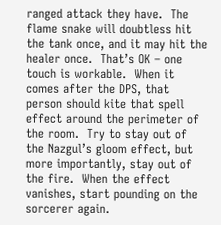ranged attack they have.  The flame snake will doubtless hit the tank once, and it may hit the healer once.  That’s OK – one touch is workable.  When it comes after the DPS, that person should kite that spell effect around the perimeter of the room.  Try to stay out of the Nazgul’s gloom effect, but more importantly, stay out of the fire.  When the effect vanishes, start pounding on the sorcerer again.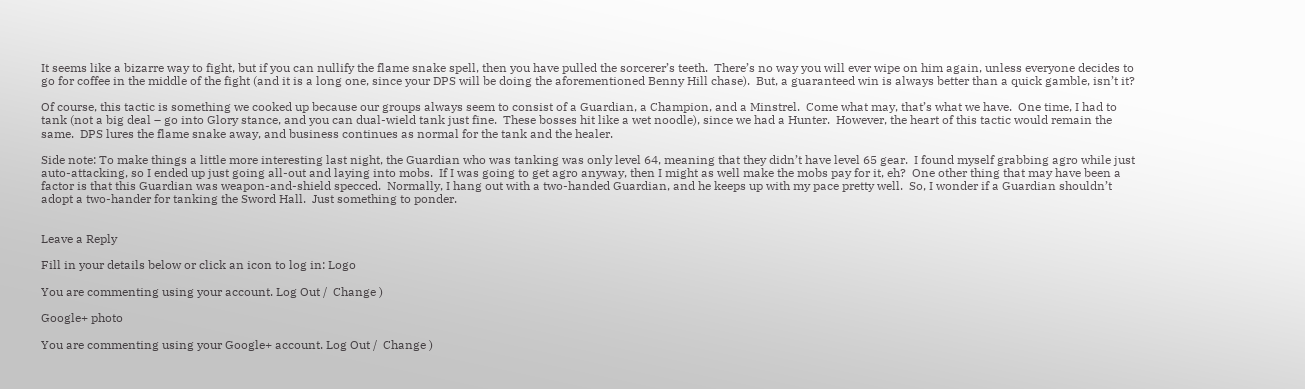It seems like a bizarre way to fight, but if you can nullify the flame snake spell, then you have pulled the sorcerer’s teeth.  There’s no way you will ever wipe on him again, unless everyone decides to go for coffee in the middle of the fight (and it is a long one, since your DPS will be doing the aforementioned Benny Hill chase).  But, a guaranteed win is always better than a quick gamble, isn’t it?

Of course, this tactic is something we cooked up because our groups always seem to consist of a Guardian, a Champion, and a Minstrel.  Come what may, that’s what we have.  One time, I had to tank (not a big deal – go into Glory stance, and you can dual-wield tank just fine.  These bosses hit like a wet noodle), since we had a Hunter.  However, the heart of this tactic would remain the same.  DPS lures the flame snake away, and business continues as normal for the tank and the healer.

Side note: To make things a little more interesting last night, the Guardian who was tanking was only level 64, meaning that they didn’t have level 65 gear.  I found myself grabbing agro while just auto-attacking, so I ended up just going all-out and laying into mobs.  If I was going to get agro anyway, then I might as well make the mobs pay for it, eh?  One other thing that may have been a factor is that this Guardian was weapon-and-shield specced.  Normally, I hang out with a two-handed Guardian, and he keeps up with my pace pretty well.  So, I wonder if a Guardian shouldn’t adopt a two-hander for tanking the Sword Hall.  Just something to ponder.


Leave a Reply

Fill in your details below or click an icon to log in: Logo

You are commenting using your account. Log Out /  Change )

Google+ photo

You are commenting using your Google+ account. Log Out /  Change )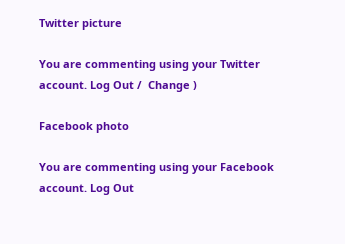Twitter picture

You are commenting using your Twitter account. Log Out /  Change )

Facebook photo

You are commenting using your Facebook account. Log Out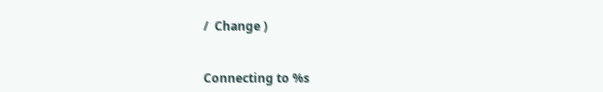/  Change )


Connecting to %s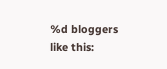%d bloggers like this: